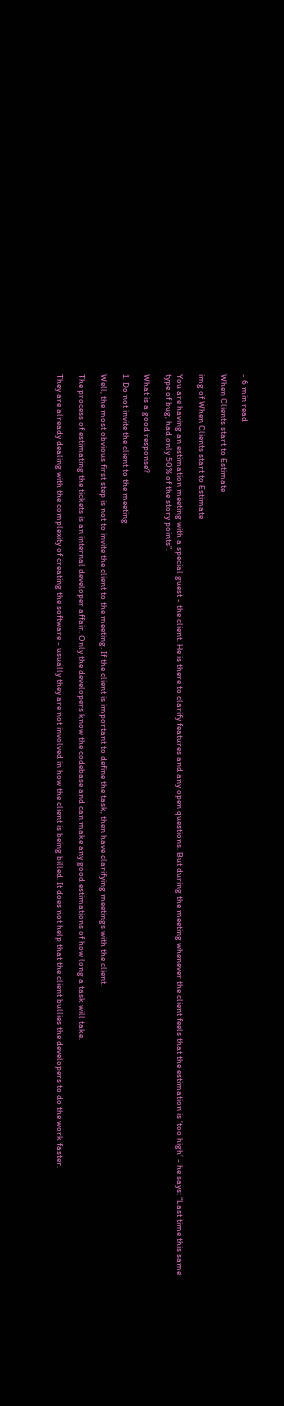- 6 min read

When Clients start to Estimate

img of When Clients start to Estimate

You are having an estimation meeting with a special guest - the client. He is there to clarify features and any open questions. But during the meeting whenever the client feels that the estimation is ‘too high’ - he says: “Last time this same type of bug, had only 50% of the story points”.

What is a good response?

1. Do not invite the client to the meeting

Well, the most obvious first step is not to invite the client to the meeting. If the client is important to define the task, then have clarifying meetings with the client.

The process of estimating the tickets is an internal developer affair. Only the developers know the codebase and can make any good estimations of how long a task will take.

They are already dealing with the complexity of creating the software - usually they are not involved in how the client is being billed. It does not help that the client bullies the developers to do the work faster.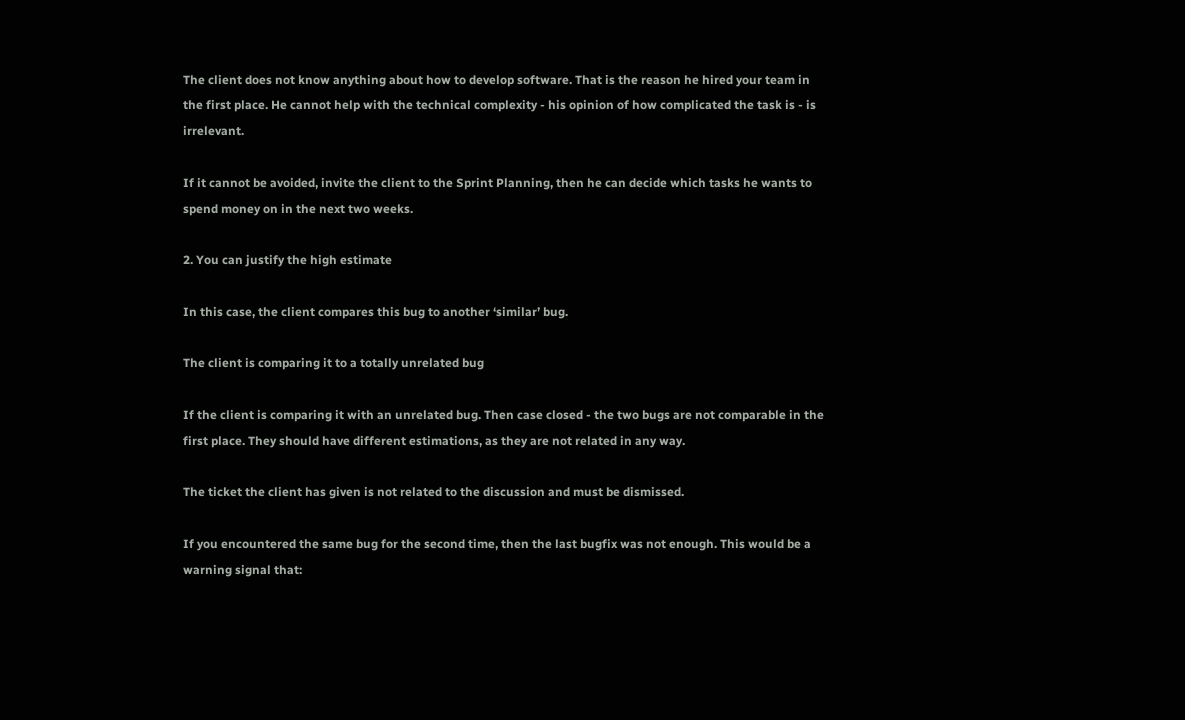The client does not know anything about how to develop software. That is the reason he hired your team in the first place. He cannot help with the technical complexity - his opinion of how complicated the task is - is irrelevant.

If it cannot be avoided, invite the client to the Sprint Planning, then he can decide which tasks he wants to spend money on in the next two weeks.

2. You can justify the high estimate

In this case, the client compares this bug to another ‘similar’ bug.

The client is comparing it to a totally unrelated bug

If the client is comparing it with an unrelated bug. Then case closed - the two bugs are not comparable in the first place. They should have different estimations, as they are not related in any way.

The ticket the client has given is not related to the discussion and must be dismissed.

If you encountered the same bug for the second time, then the last bugfix was not enough. This would be a warning signal that: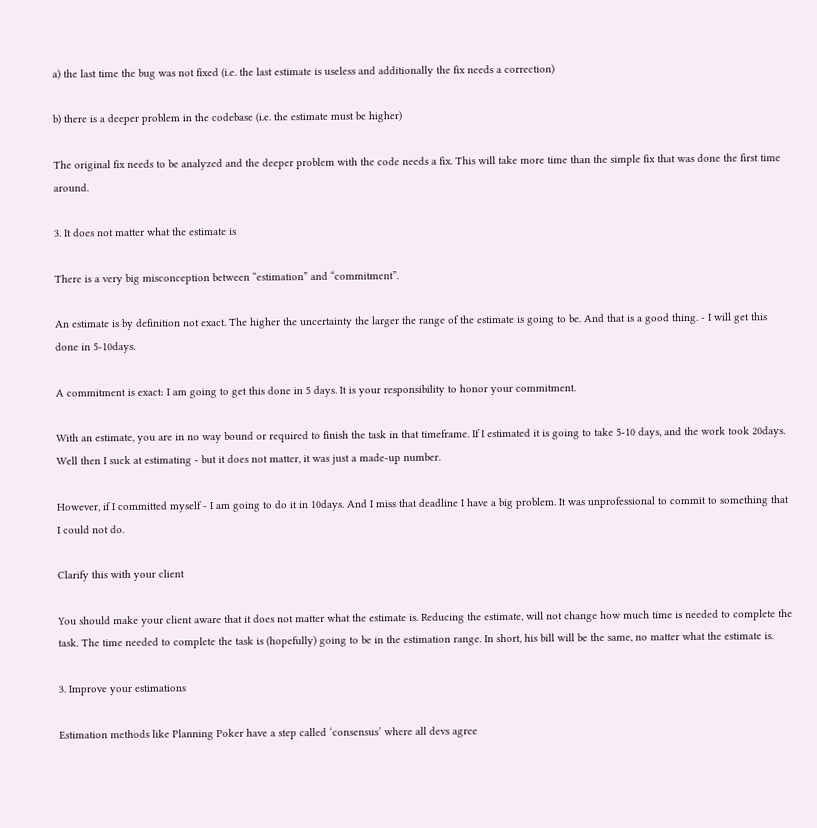a) the last time the bug was not fixed (i.e. the last estimate is useless and additionally the fix needs a correction)

b) there is a deeper problem in the codebase (i.e. the estimate must be higher)

The original fix needs to be analyzed and the deeper problem with the code needs a fix. This will take more time than the simple fix that was done the first time around.

3. It does not matter what the estimate is

There is a very big misconception between “estimation” and “commitment”.

An estimate is by definition not exact. The higher the uncertainty the larger the range of the estimate is going to be. And that is a good thing. - I will get this done in 5-10days.

A commitment is exact: I am going to get this done in 5 days. It is your responsibility to honor your commitment.

With an estimate, you are in no way bound or required to finish the task in that timeframe. If I estimated it is going to take 5-10 days, and the work took 20days. Well then I suck at estimating - but it does not matter, it was just a made-up number.

However, if I committed myself - I am going to do it in 10days. And I miss that deadline I have a big problem. It was unprofessional to commit to something that I could not do.

Clarify this with your client

You should make your client aware that it does not matter what the estimate is. Reducing the estimate, will not change how much time is needed to complete the task. The time needed to complete the task is (hopefully) going to be in the estimation range. In short, his bill will be the same, no matter what the estimate is.

3. Improve your estimations

Estimation methods like Planning Poker have a step called ‘consensus’ where all devs agree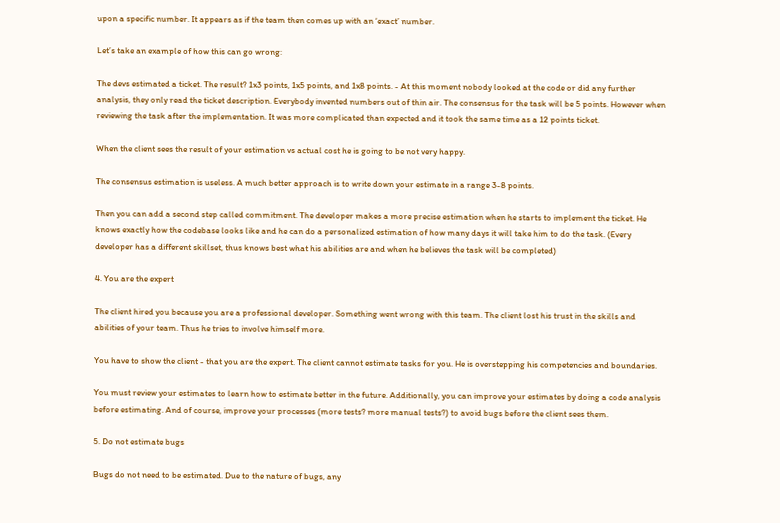upon a specific number. It appears as if the team then comes up with an ‘exact’ number.

Let’s take an example of how this can go wrong:

The devs estimated a ticket. The result? 1x3 points, 1x5 points, and 1x8 points. - At this moment nobody looked at the code or did any further analysis, they only read the ticket description. Everybody invented numbers out of thin air. The consensus for the task will be 5 points. However when reviewing the task after the implementation. It was more complicated than expected and it took the same time as a 12 points ticket.

When the client sees the result of your estimation vs actual cost he is going to be not very happy.

The consensus estimation is useless. A much better approach is to write down your estimate in a range 3-8 points.

Then you can add a second step called commitment. The developer makes a more precise estimation when he starts to implement the ticket. He knows exactly how the codebase looks like and he can do a personalized estimation of how many days it will take him to do the task. (Every developer has a different skillset, thus knows best what his abilities are and when he believes the task will be completed)

4. You are the expert

The client hired you because you are a professional developer. Something went wrong with this team. The client lost his trust in the skills and abilities of your team. Thus he tries to involve himself more.

You have to show the client - that you are the expert. The client cannot estimate tasks for you. He is overstepping his competencies and boundaries.

You must review your estimates to learn how to estimate better in the future. Additionally, you can improve your estimates by doing a code analysis before estimating. And of course, improve your processes (more tests? more manual tests?) to avoid bugs before the client sees them.

5. Do not estimate bugs

Bugs do not need to be estimated. Due to the nature of bugs, any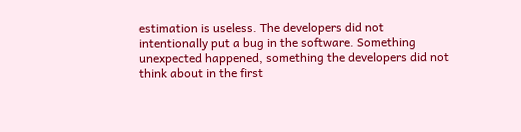estimation is useless. The developers did not intentionally put a bug in the software. Something unexpected happened, something the developers did not think about in the first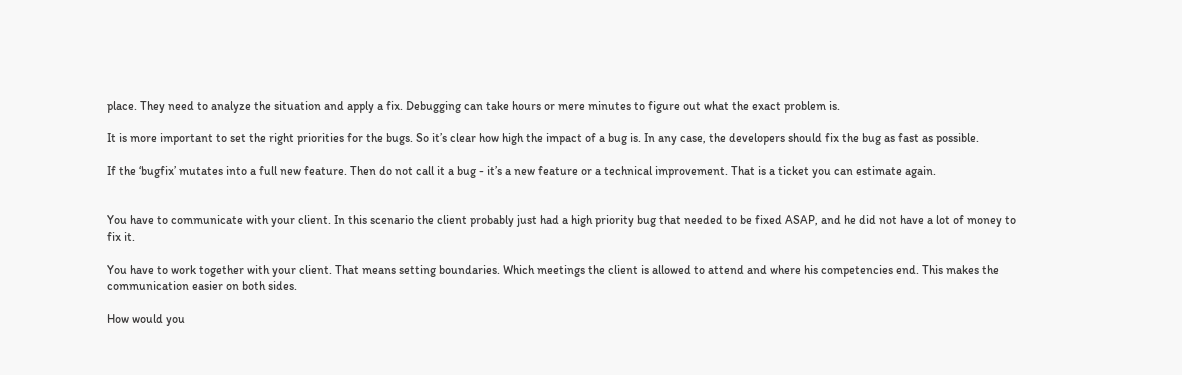place. They need to analyze the situation and apply a fix. Debugging can take hours or mere minutes to figure out what the exact problem is.

It is more important to set the right priorities for the bugs. So it’s clear how high the impact of a bug is. In any case, the developers should fix the bug as fast as possible.

If the ‘bugfix’ mutates into a full new feature. Then do not call it a bug - it’s a new feature or a technical improvement. That is a ticket you can estimate again.


You have to communicate with your client. In this scenario the client probably just had a high priority bug that needed to be fixed ASAP, and he did not have a lot of money to fix it.

You have to work together with your client. That means setting boundaries. Which meetings the client is allowed to attend and where his competencies end. This makes the communication easier on both sides.

How would you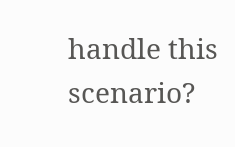handle this scenario?